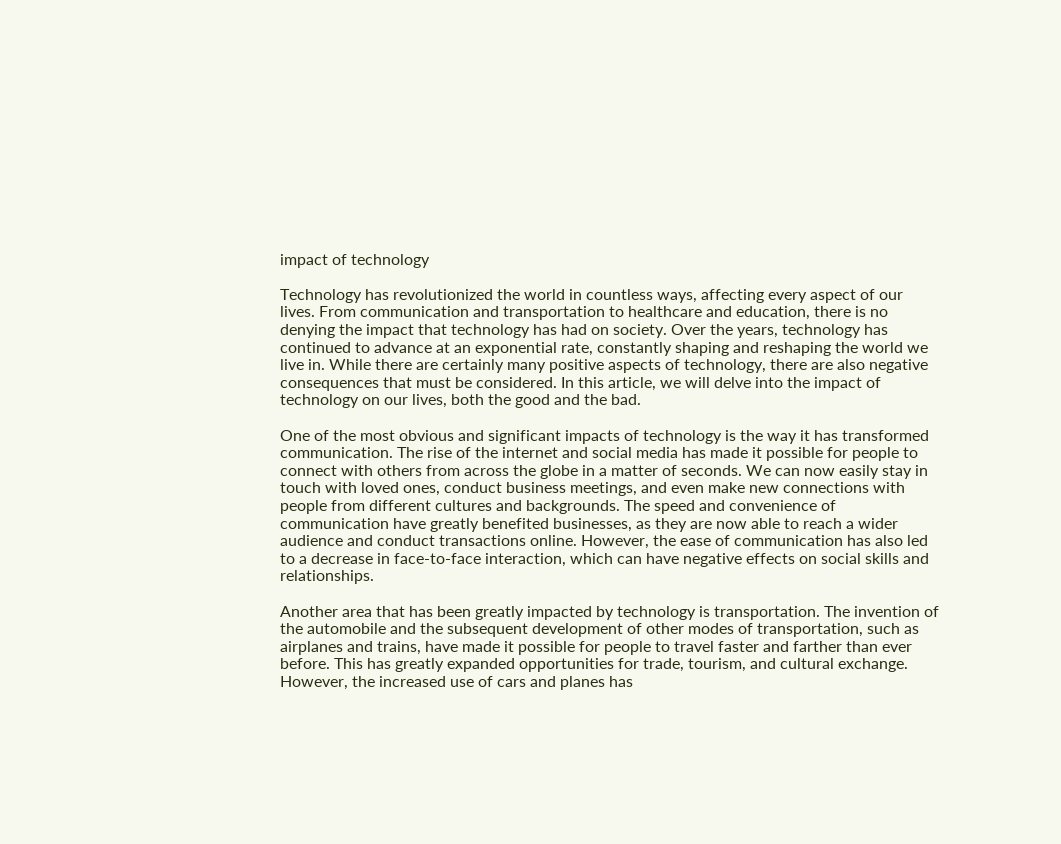impact of technology

Technology has revolutionized the world in countless ways, affecting every aspect of our lives. From communication and transportation to healthcare and education, there is no denying the impact that technology has had on society. Over the years, technology has continued to advance at an exponential rate, constantly shaping and reshaping the world we live in. While there are certainly many positive aspects of technology, there are also negative consequences that must be considered. In this article, we will delve into the impact of technology on our lives, both the good and the bad.

One of the most obvious and significant impacts of technology is the way it has transformed communication. The rise of the internet and social media has made it possible for people to connect with others from across the globe in a matter of seconds. We can now easily stay in touch with loved ones, conduct business meetings, and even make new connections with people from different cultures and backgrounds. The speed and convenience of communication have greatly benefited businesses, as they are now able to reach a wider audience and conduct transactions online. However, the ease of communication has also led to a decrease in face-to-face interaction, which can have negative effects on social skills and relationships.

Another area that has been greatly impacted by technology is transportation. The invention of the automobile and the subsequent development of other modes of transportation, such as airplanes and trains, have made it possible for people to travel faster and farther than ever before. This has greatly expanded opportunities for trade, tourism, and cultural exchange. However, the increased use of cars and planes has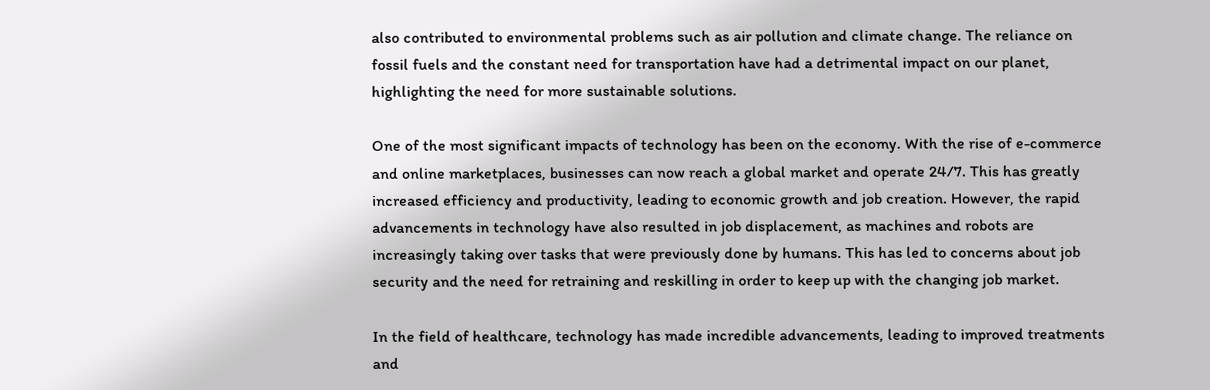also contributed to environmental problems such as air pollution and climate change. The reliance on fossil fuels and the constant need for transportation have had a detrimental impact on our planet, highlighting the need for more sustainable solutions.

One of the most significant impacts of technology has been on the economy. With the rise of e-commerce and online marketplaces, businesses can now reach a global market and operate 24/7. This has greatly increased efficiency and productivity, leading to economic growth and job creation. However, the rapid advancements in technology have also resulted in job displacement, as machines and robots are increasingly taking over tasks that were previously done by humans. This has led to concerns about job security and the need for retraining and reskilling in order to keep up with the changing job market.

In the field of healthcare, technology has made incredible advancements, leading to improved treatments and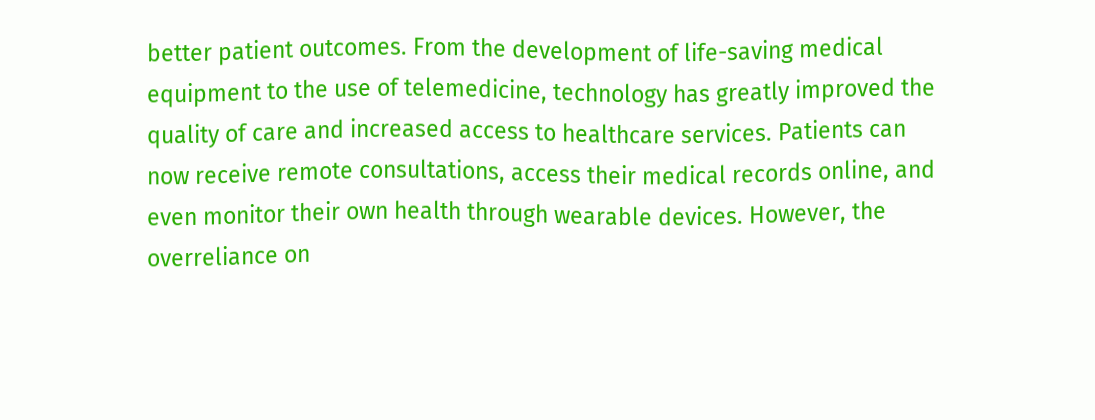better patient outcomes. From the development of life-saving medical equipment to the use of telemedicine, technology has greatly improved the quality of care and increased access to healthcare services. Patients can now receive remote consultations, access their medical records online, and even monitor their own health through wearable devices. However, the overreliance on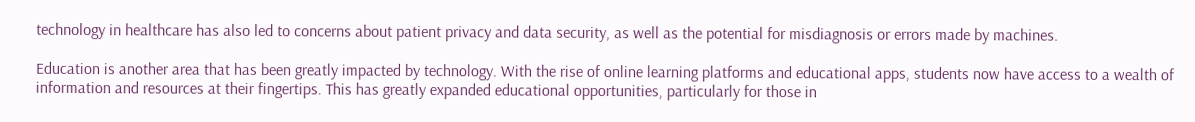technology in healthcare has also led to concerns about patient privacy and data security, as well as the potential for misdiagnosis or errors made by machines.

Education is another area that has been greatly impacted by technology. With the rise of online learning platforms and educational apps, students now have access to a wealth of information and resources at their fingertips. This has greatly expanded educational opportunities, particularly for those in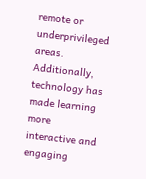remote or underprivileged areas. Additionally, technology has made learning more interactive and engaging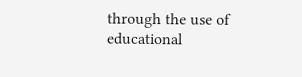through the use of educational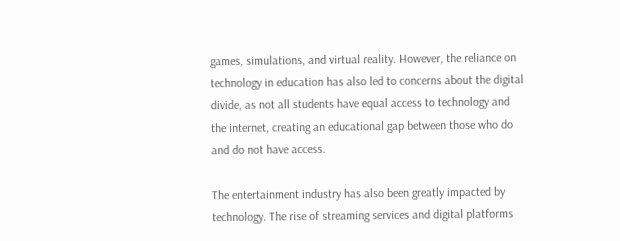games, simulations, and virtual reality. However, the reliance on technology in education has also led to concerns about the digital divide, as not all students have equal access to technology and the internet, creating an educational gap between those who do and do not have access.

The entertainment industry has also been greatly impacted by technology. The rise of streaming services and digital platforms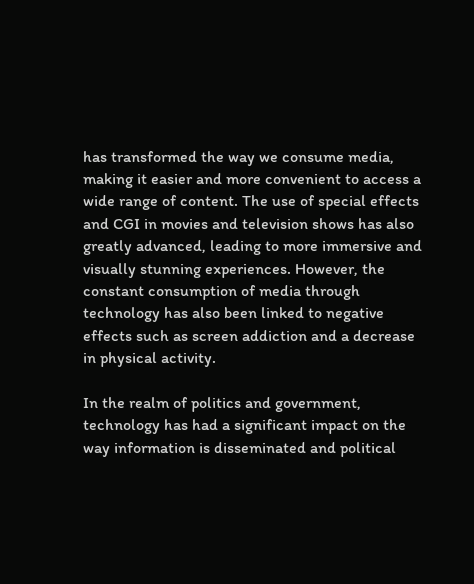has transformed the way we consume media, making it easier and more convenient to access a wide range of content. The use of special effects and CGI in movies and television shows has also greatly advanced, leading to more immersive and visually stunning experiences. However, the constant consumption of media through technology has also been linked to negative effects such as screen addiction and a decrease in physical activity.

In the realm of politics and government, technology has had a significant impact on the way information is disseminated and political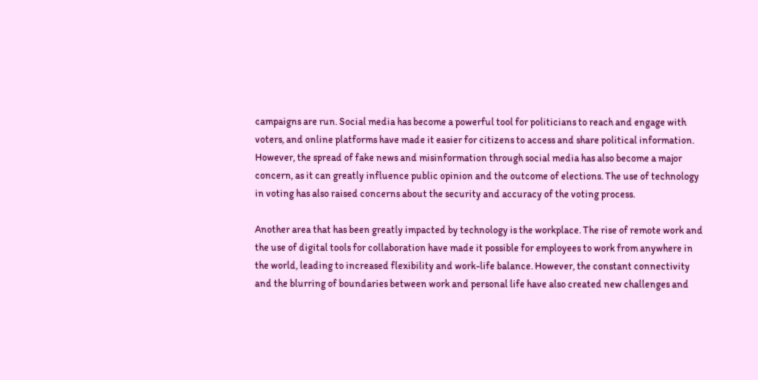campaigns are run. Social media has become a powerful tool for politicians to reach and engage with voters, and online platforms have made it easier for citizens to access and share political information. However, the spread of fake news and misinformation through social media has also become a major concern, as it can greatly influence public opinion and the outcome of elections. The use of technology in voting has also raised concerns about the security and accuracy of the voting process.

Another area that has been greatly impacted by technology is the workplace. The rise of remote work and the use of digital tools for collaboration have made it possible for employees to work from anywhere in the world, leading to increased flexibility and work-life balance. However, the constant connectivity and the blurring of boundaries between work and personal life have also created new challenges and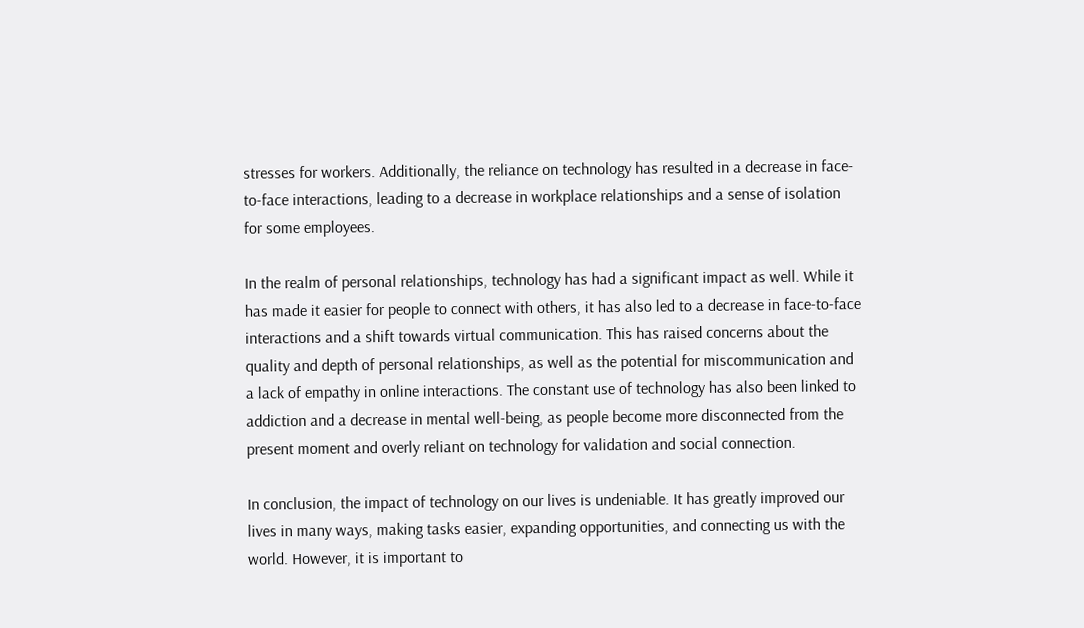stresses for workers. Additionally, the reliance on technology has resulted in a decrease in face-to-face interactions, leading to a decrease in workplace relationships and a sense of isolation for some employees.

In the realm of personal relationships, technology has had a significant impact as well. While it has made it easier for people to connect with others, it has also led to a decrease in face-to-face interactions and a shift towards virtual communication. This has raised concerns about the quality and depth of personal relationships, as well as the potential for miscommunication and a lack of empathy in online interactions. The constant use of technology has also been linked to addiction and a decrease in mental well-being, as people become more disconnected from the present moment and overly reliant on technology for validation and social connection.

In conclusion, the impact of technology on our lives is undeniable. It has greatly improved our lives in many ways, making tasks easier, expanding opportunities, and connecting us with the world. However, it is important to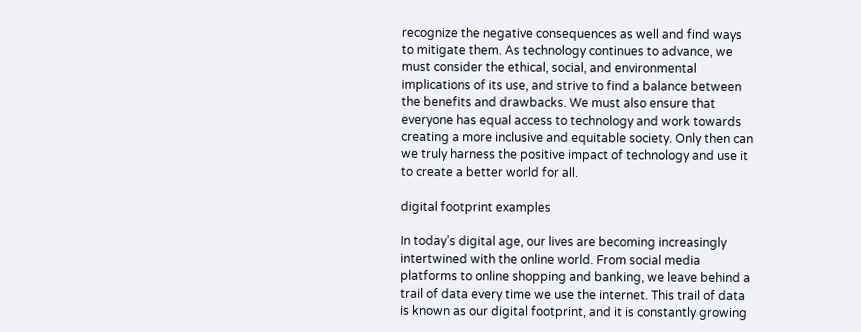recognize the negative consequences as well and find ways to mitigate them. As technology continues to advance, we must consider the ethical, social, and environmental implications of its use, and strive to find a balance between the benefits and drawbacks. We must also ensure that everyone has equal access to technology and work towards creating a more inclusive and equitable society. Only then can we truly harness the positive impact of technology and use it to create a better world for all.

digital footprint examples

In today’s digital age, our lives are becoming increasingly intertwined with the online world. From social media platforms to online shopping and banking, we leave behind a trail of data every time we use the internet. This trail of data is known as our digital footprint, and it is constantly growing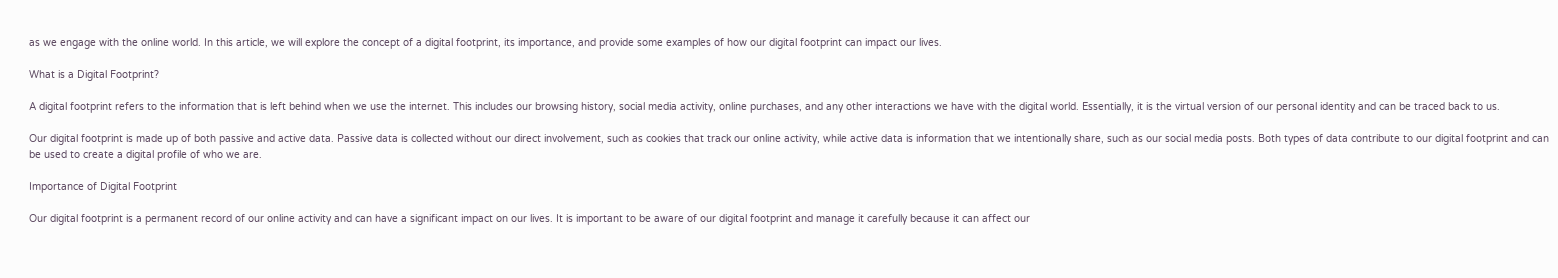as we engage with the online world. In this article, we will explore the concept of a digital footprint, its importance, and provide some examples of how our digital footprint can impact our lives.

What is a Digital Footprint?

A digital footprint refers to the information that is left behind when we use the internet. This includes our browsing history, social media activity, online purchases, and any other interactions we have with the digital world. Essentially, it is the virtual version of our personal identity and can be traced back to us.

Our digital footprint is made up of both passive and active data. Passive data is collected without our direct involvement, such as cookies that track our online activity, while active data is information that we intentionally share, such as our social media posts. Both types of data contribute to our digital footprint and can be used to create a digital profile of who we are.

Importance of Digital Footprint

Our digital footprint is a permanent record of our online activity and can have a significant impact on our lives. It is important to be aware of our digital footprint and manage it carefully because it can affect our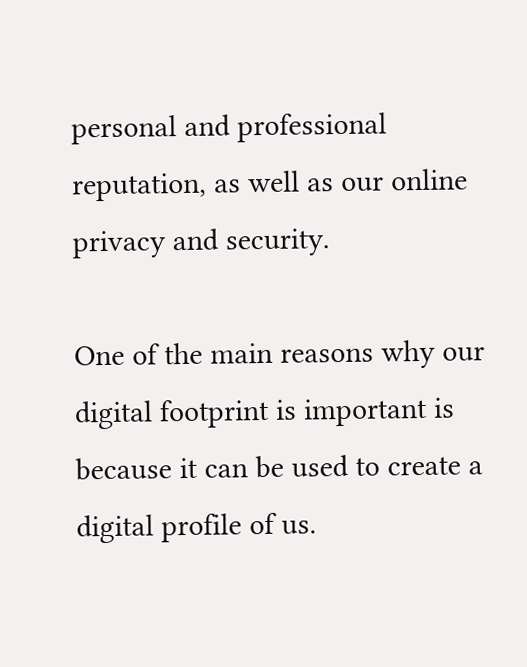personal and professional reputation, as well as our online privacy and security.

One of the main reasons why our digital footprint is important is because it can be used to create a digital profile of us.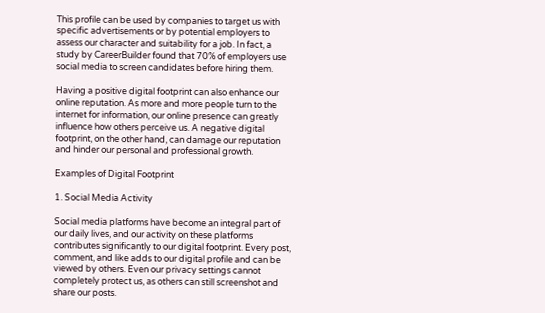This profile can be used by companies to target us with specific advertisements or by potential employers to assess our character and suitability for a job. In fact, a study by CareerBuilder found that 70% of employers use social media to screen candidates before hiring them.

Having a positive digital footprint can also enhance our online reputation. As more and more people turn to the internet for information, our online presence can greatly influence how others perceive us. A negative digital footprint, on the other hand, can damage our reputation and hinder our personal and professional growth.

Examples of Digital Footprint

1. Social Media Activity

Social media platforms have become an integral part of our daily lives, and our activity on these platforms contributes significantly to our digital footprint. Every post, comment, and like adds to our digital profile and can be viewed by others. Even our privacy settings cannot completely protect us, as others can still screenshot and share our posts.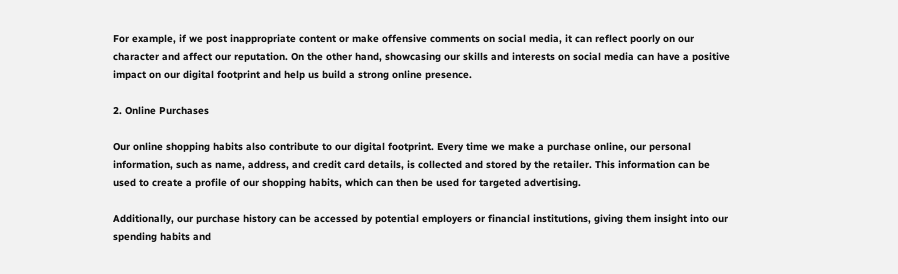For example, if we post inappropriate content or make offensive comments on social media, it can reflect poorly on our character and affect our reputation. On the other hand, showcasing our skills and interests on social media can have a positive impact on our digital footprint and help us build a strong online presence.

2. Online Purchases

Our online shopping habits also contribute to our digital footprint. Every time we make a purchase online, our personal information, such as name, address, and credit card details, is collected and stored by the retailer. This information can be used to create a profile of our shopping habits, which can then be used for targeted advertising.

Additionally, our purchase history can be accessed by potential employers or financial institutions, giving them insight into our spending habits and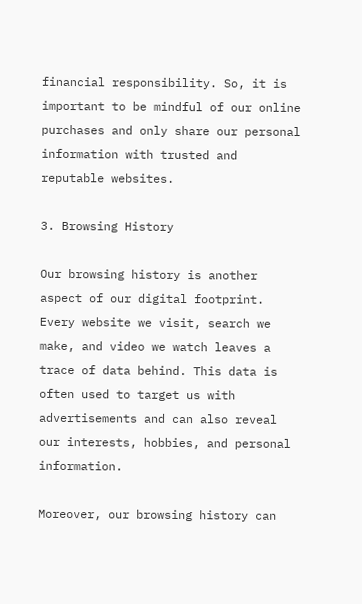financial responsibility. So, it is important to be mindful of our online purchases and only share our personal information with trusted and reputable websites.

3. Browsing History

Our browsing history is another aspect of our digital footprint. Every website we visit, search we make, and video we watch leaves a trace of data behind. This data is often used to target us with advertisements and can also reveal our interests, hobbies, and personal information.

Moreover, our browsing history can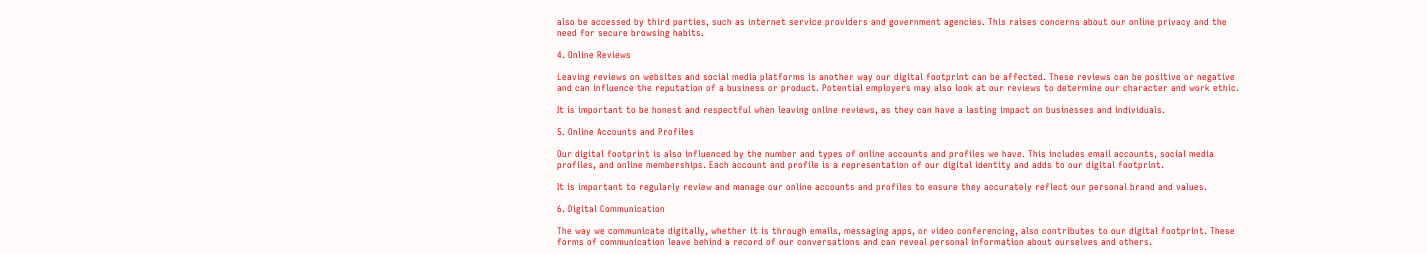also be accessed by third parties, such as internet service providers and government agencies. This raises concerns about our online privacy and the need for secure browsing habits.

4. Online Reviews

Leaving reviews on websites and social media platforms is another way our digital footprint can be affected. These reviews can be positive or negative and can influence the reputation of a business or product. Potential employers may also look at our reviews to determine our character and work ethic.

It is important to be honest and respectful when leaving online reviews, as they can have a lasting impact on businesses and individuals.

5. Online Accounts and Profiles

Our digital footprint is also influenced by the number and types of online accounts and profiles we have. This includes email accounts, social media profiles, and online memberships. Each account and profile is a representation of our digital identity and adds to our digital footprint.

It is important to regularly review and manage our online accounts and profiles to ensure they accurately reflect our personal brand and values.

6. Digital Communication

The way we communicate digitally, whether it is through emails, messaging apps, or video conferencing, also contributes to our digital footprint. These forms of communication leave behind a record of our conversations and can reveal personal information about ourselves and others.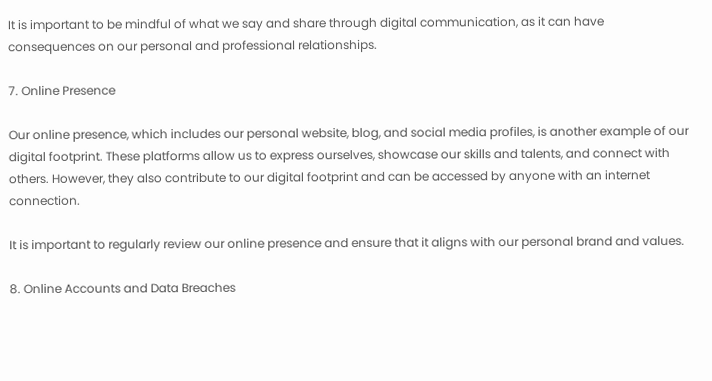It is important to be mindful of what we say and share through digital communication, as it can have consequences on our personal and professional relationships.

7. Online Presence

Our online presence, which includes our personal website, blog, and social media profiles, is another example of our digital footprint. These platforms allow us to express ourselves, showcase our skills and talents, and connect with others. However, they also contribute to our digital footprint and can be accessed by anyone with an internet connection.

It is important to regularly review our online presence and ensure that it aligns with our personal brand and values.

8. Online Accounts and Data Breaches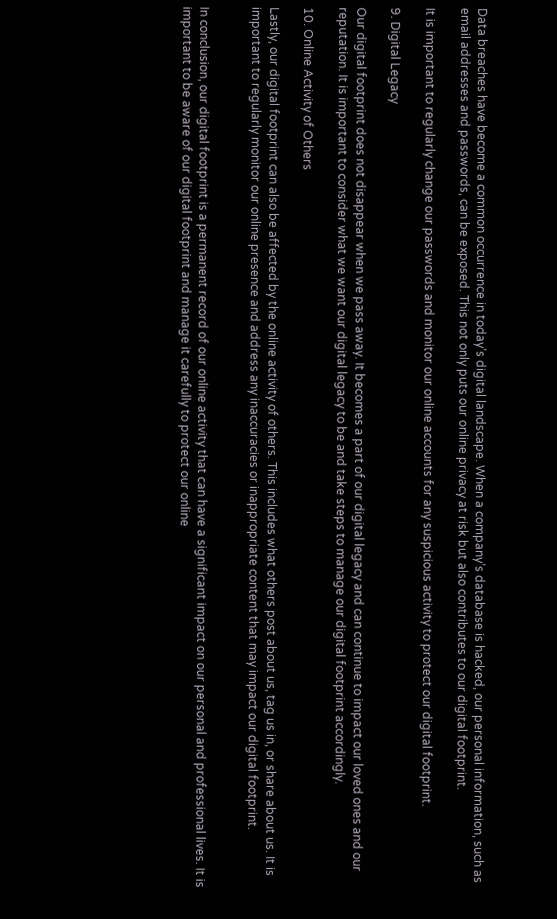Data breaches have become a common occurrence in today’s digital landscape. When a company’s database is hacked, our personal information, such as email addresses and passwords, can be exposed. This not only puts our online privacy at risk but also contributes to our digital footprint.

It is important to regularly change our passwords and monitor our online accounts for any suspicious activity to protect our digital footprint.

9. Digital Legacy

Our digital footprint does not disappear when we pass away. It becomes a part of our digital legacy and can continue to impact our loved ones and our reputation. It is important to consider what we want our digital legacy to be and take steps to manage our digital footprint accordingly.

10. Online Activity of Others

Lastly, our digital footprint can also be affected by the online activity of others. This includes what others post about us, tag us in, or share about us. It is important to regularly monitor our online presence and address any inaccuracies or inappropriate content that may impact our digital footprint.


In conclusion, our digital footprint is a permanent record of our online activity that can have a significant impact on our personal and professional lives. It is important to be aware of our digital footprint and manage it carefully to protect our online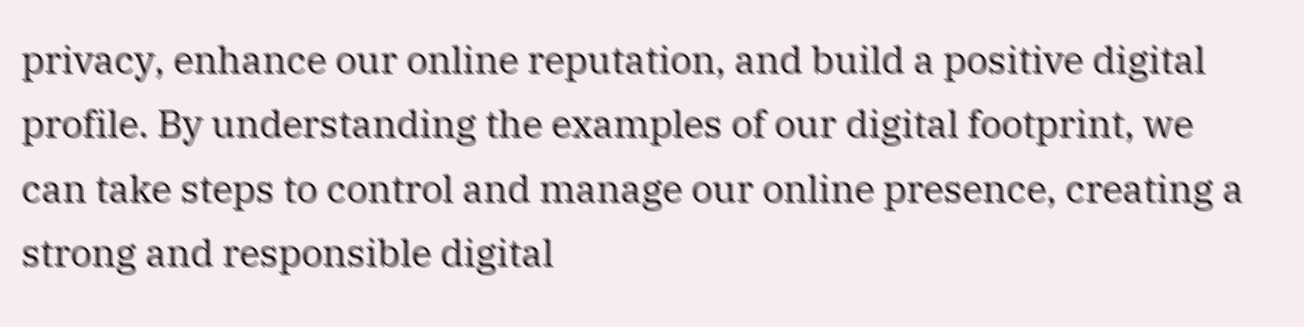privacy, enhance our online reputation, and build a positive digital profile. By understanding the examples of our digital footprint, we can take steps to control and manage our online presence, creating a strong and responsible digital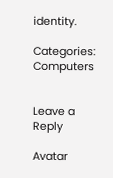identity.

Categories: Computers


Leave a Reply

Avatar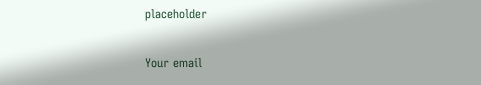placeholder

Your email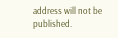address will not be published.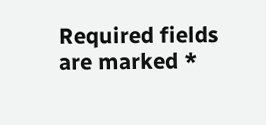Required fields are marked *